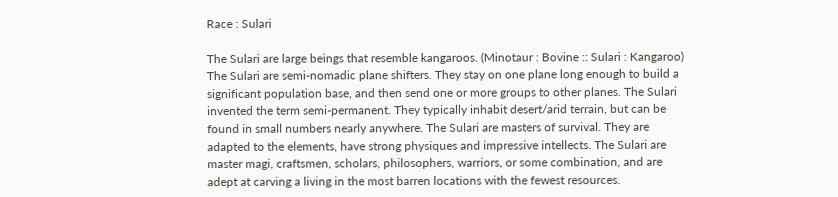Race : Sulari

The Sulari are large beings that resemble kangaroos. (Minotaur : Bovine :: Sulari : Kangaroo) The Sulari are semi-nomadic plane shifters. They stay on one plane long enough to build a significant population base, and then send one or more groups to other planes. The Sulari invented the term semi-permanent. They typically inhabit desert/arid terrain, but can be found in small numbers nearly anywhere. The Sulari are masters of survival. They are adapted to the elements, have strong physiques and impressive intellects. The Sulari are master magi, craftsmen, scholars, philosophers, warriors, or some combination, and are adept at carving a living in the most barren locations with the fewest resources.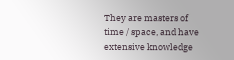They are masters of time / space, and have extensive knowledge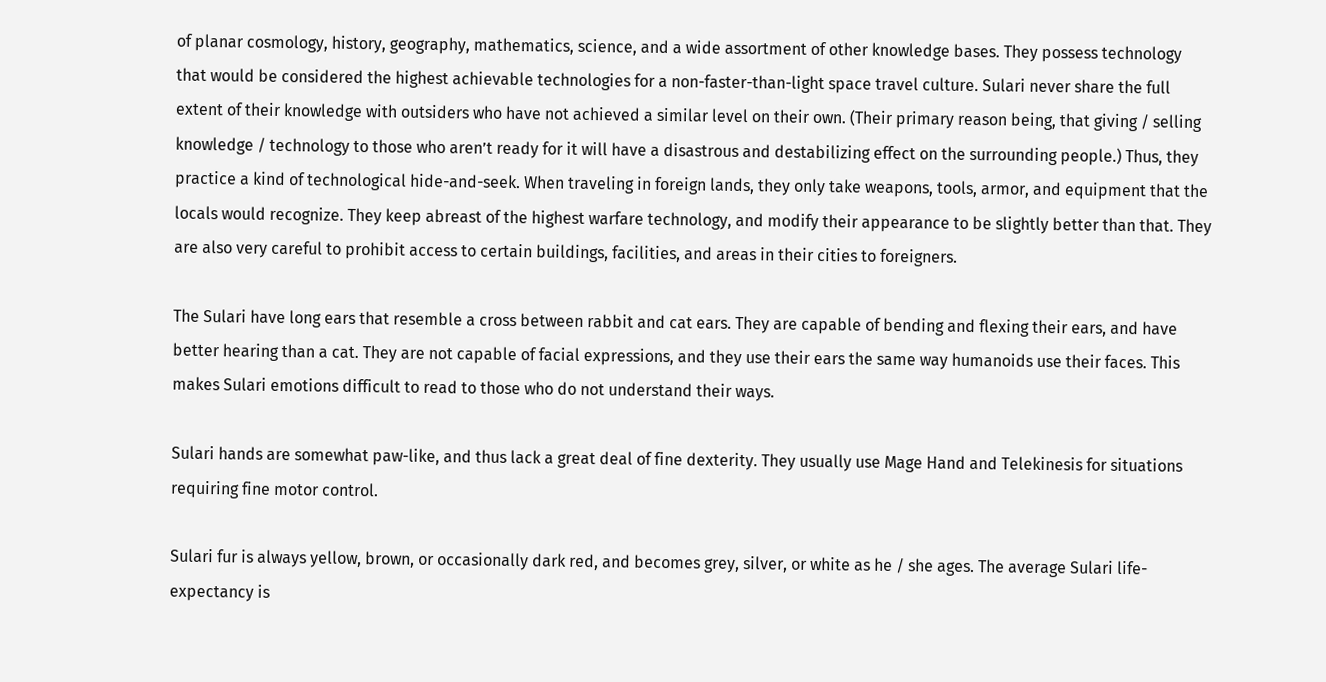of planar cosmology, history, geography, mathematics, science, and a wide assortment of other knowledge bases. They possess technology that would be considered the highest achievable technologies for a non-faster-than-light space travel culture. Sulari never share the full extent of their knowledge with outsiders who have not achieved a similar level on their own. (Their primary reason being, that giving / selling knowledge / technology to those who aren’t ready for it will have a disastrous and destabilizing effect on the surrounding people.) Thus, they practice a kind of technological hide-and-seek. When traveling in foreign lands, they only take weapons, tools, armor, and equipment that the locals would recognize. They keep abreast of the highest warfare technology, and modify their appearance to be slightly better than that. They are also very careful to prohibit access to certain buildings, facilities, and areas in their cities to foreigners.

The Sulari have long ears that resemble a cross between rabbit and cat ears. They are capable of bending and flexing their ears, and have better hearing than a cat. They are not capable of facial expressions, and they use their ears the same way humanoids use their faces. This makes Sulari emotions difficult to read to those who do not understand their ways.

Sulari hands are somewhat paw-like, and thus lack a great deal of fine dexterity. They usually use Mage Hand and Telekinesis for situations requiring fine motor control.

Sulari fur is always yellow, brown, or occasionally dark red, and becomes grey, silver, or white as he / she ages. The average Sulari life-expectancy is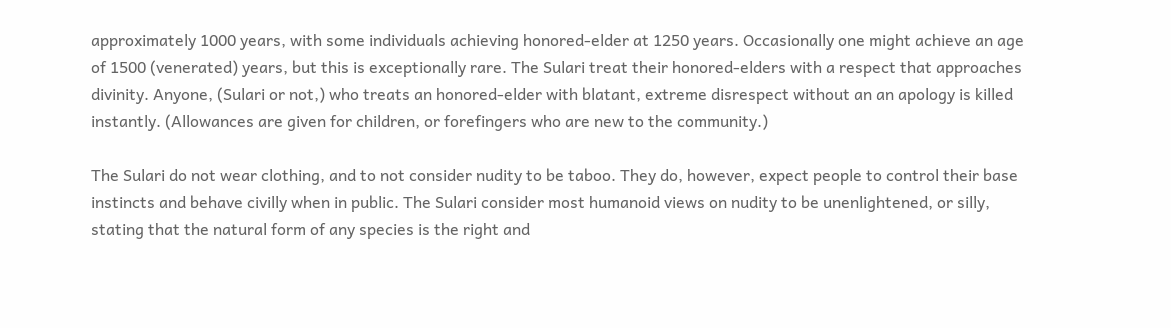approximately 1000 years, with some individuals achieving honored-elder at 1250 years. Occasionally one might achieve an age of 1500 (venerated) years, but this is exceptionally rare. The Sulari treat their honored-elders with a respect that approaches divinity. Anyone, (Sulari or not,) who treats an honored-elder with blatant, extreme disrespect without an an apology is killed instantly. (Allowances are given for children, or forefingers who are new to the community.)

The Sulari do not wear clothing, and to not consider nudity to be taboo. They do, however, expect people to control their base instincts and behave civilly when in public. The Sulari consider most humanoid views on nudity to be unenlightened, or silly, stating that the natural form of any species is the right and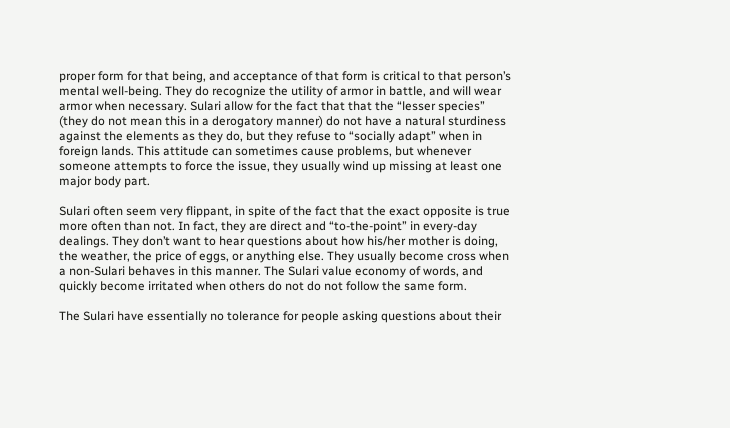proper form for that being, and acceptance of that form is critical to that person’s mental well-being. They do recognize the utility of armor in battle, and will wear armor when necessary. Sulari allow for the fact that that the “lesser species” (they do not mean this in a derogatory manner) do not have a natural sturdiness against the elements as they do, but they refuse to “socially adapt” when in foreign lands. This attitude can sometimes cause problems, but whenever someone attempts to force the issue, they usually wind up missing at least one major body part.

Sulari often seem very flippant, in spite of the fact that the exact opposite is true more often than not. In fact, they are direct and “to-the-point” in every-day dealings. They don’t want to hear questions about how his/her mother is doing, the weather, the price of eggs, or anything else. They usually become cross when a non-Sulari behaves in this manner. The Sulari value economy of words, and quickly become irritated when others do not do not follow the same form.

The Sulari have essentially no tolerance for people asking questions about their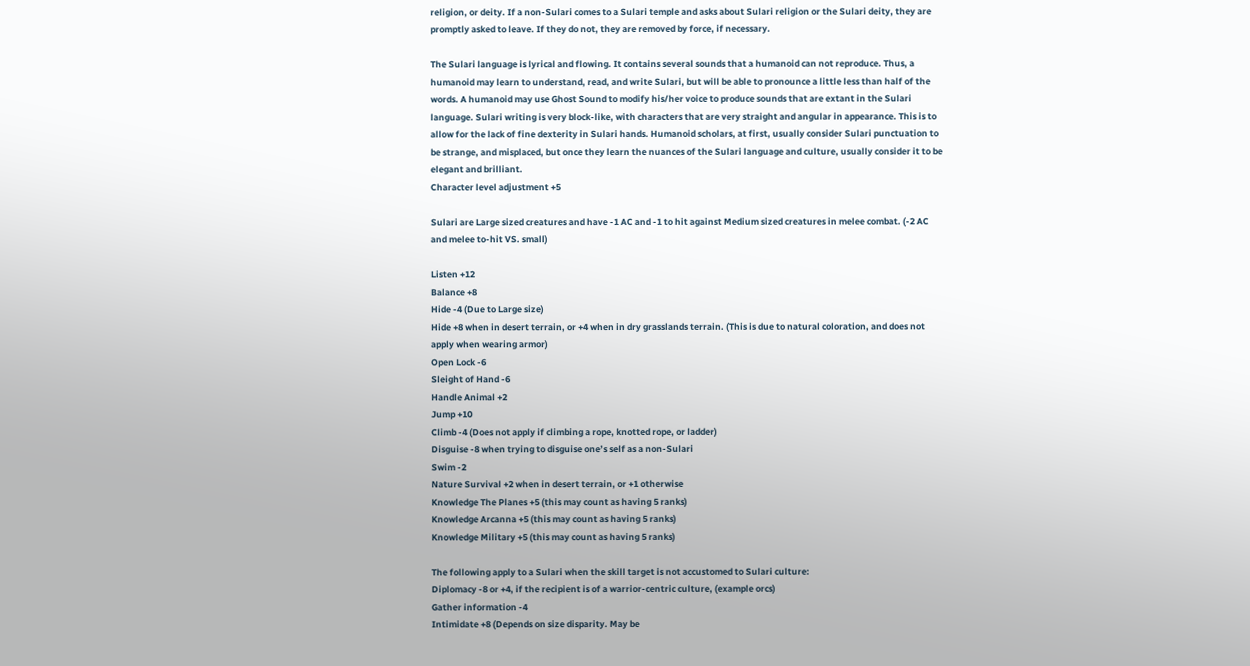religion, or deity. If a non-Sulari comes to a Sulari temple and asks about Sulari religion or the Sulari deity, they are promptly asked to leave. If they do not, they are removed by force, if necessary.

The Sulari language is lyrical and flowing. It contains several sounds that a humanoid can not reproduce. Thus, a humanoid may learn to understand, read, and write Sulari, but will be able to pronounce a little less than half of the words. A humanoid may use Ghost Sound to modify his/her voice to produce sounds that are extant in the Sulari language. Sulari writing is very block-like, with characters that are very straight and angular in appearance. This is to allow for the lack of fine dexterity in Sulari hands. Humanoid scholars, at first, usually consider Sulari punctuation to be strange, and misplaced, but once they learn the nuances of the Sulari language and culture, usually consider it to be elegant and brilliant.
Character level adjustment +5

Sulari are Large sized creatures and have -1 AC and -1 to hit against Medium sized creatures in melee combat. (-2 AC and melee to-hit VS. small)

Listen +12
Balance +8
Hide -4 (Due to Large size)
Hide +8 when in desert terrain, or +4 when in dry grasslands terrain. (This is due to natural coloration, and does not apply when wearing armor)
Open Lock -6
Sleight of Hand -6
Handle Animal +2
Jump +10
Climb -4 (Does not apply if climbing a rope, knotted rope, or ladder)
Disguise -8 when trying to disguise one’s self as a non-Sulari
Swim -2
Nature Survival +2 when in desert terrain, or +1 otherwise
Knowledge The Planes +5 (this may count as having 5 ranks)
Knowledge Arcanna +5 (this may count as having 5 ranks)
Knowledge Military +5 (this may count as having 5 ranks)

The following apply to a Sulari when the skill target is not accustomed to Sulari culture:
Diplomacy -8 or +4, if the recipient is of a warrior-centric culture, (example orcs)
Gather information -4
Intimidate +8 (Depends on size disparity. May be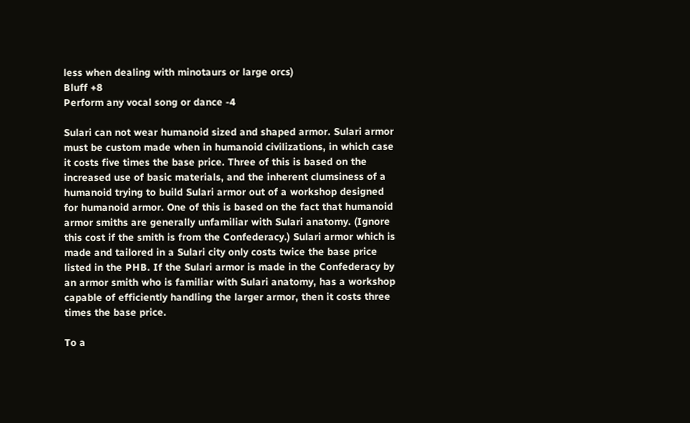less when dealing with minotaurs or large orcs)
Bluff +8
Perform any vocal song or dance -4

Sulari can not wear humanoid sized and shaped armor. Sulari armor must be custom made when in humanoid civilizations, in which case it costs five times the base price. Three of this is based on the increased use of basic materials, and the inherent clumsiness of a humanoid trying to build Sulari armor out of a workshop designed for humanoid armor. One of this is based on the fact that humanoid armor smiths are generally unfamiliar with Sulari anatomy. (Ignore this cost if the smith is from the Confederacy.) Sulari armor which is made and tailored in a Sulari city only costs twice the base price listed in the PHB. If the Sulari armor is made in the Confederacy by an armor smith who is familiar with Sulari anatomy, has a workshop capable of efficiently handling the larger armor, then it costs three times the base price.

To a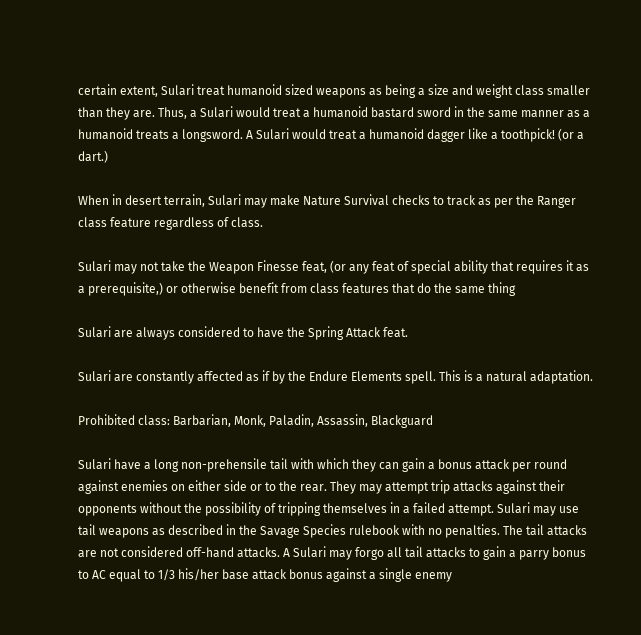certain extent, Sulari treat humanoid sized weapons as being a size and weight class smaller than they are. Thus, a Sulari would treat a humanoid bastard sword in the same manner as a humanoid treats a longsword. A Sulari would treat a humanoid dagger like a toothpick! (or a dart.)

When in desert terrain, Sulari may make Nature Survival checks to track as per the Ranger class feature regardless of class.

Sulari may not take the Weapon Finesse feat, (or any feat of special ability that requires it as a prerequisite,) or otherwise benefit from class features that do the same thing

Sulari are always considered to have the Spring Attack feat.

Sulari are constantly affected as if by the Endure Elements spell. This is a natural adaptation.

Prohibited class: Barbarian, Monk, Paladin, Assassin, Blackguard

Sulari have a long non-prehensile tail with which they can gain a bonus attack per round against enemies on either side or to the rear. They may attempt trip attacks against their opponents without the possibility of tripping themselves in a failed attempt. Sulari may use tail weapons as described in the Savage Species rulebook with no penalties. The tail attacks are not considered off-hand attacks. A Sulari may forgo all tail attacks to gain a parry bonus to AC equal to 1/3 his/her base attack bonus against a single enemy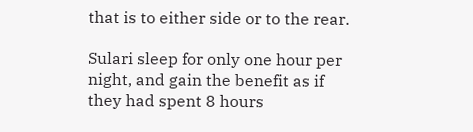that is to either side or to the rear.

Sulari sleep for only one hour per night, and gain the benefit as if they had spent 8 hours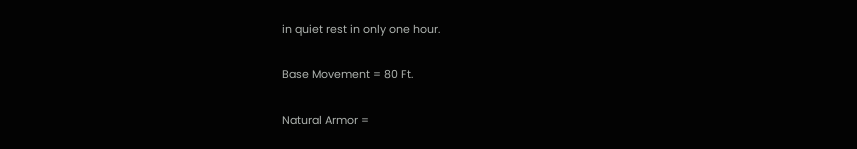in quiet rest in only one hour.

Base Movement = 80 Ft.

Natural Armor =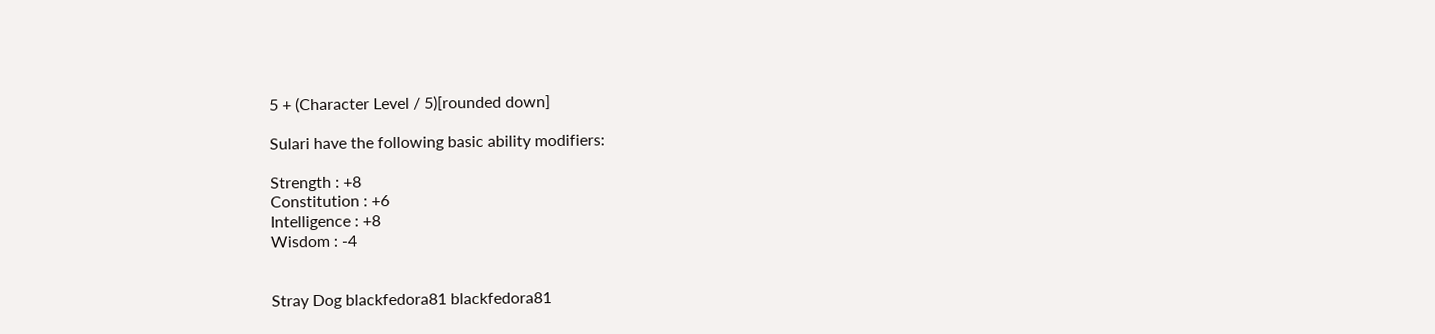5 + (Character Level / 5)[rounded down]

Sulari have the following basic ability modifiers:

Strength : +8
Constitution : +6
Intelligence : +8
Wisdom : -4


Stray Dog blackfedora81 blackfedora81